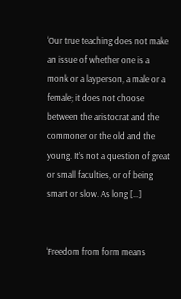‘Our true teaching does not make an issue of whether one is a monk or a layperson, a male or a female; it does not choose between the aristocrat and the commoner or the old and the young. It’s not a question of great or small faculties, or of being smart or slow. As long […]


‘Freedom from form means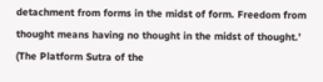detachment from forms in the midst of form. Freedom from thought means having no thought in the midst of thought.’ (The Platform Sutra of the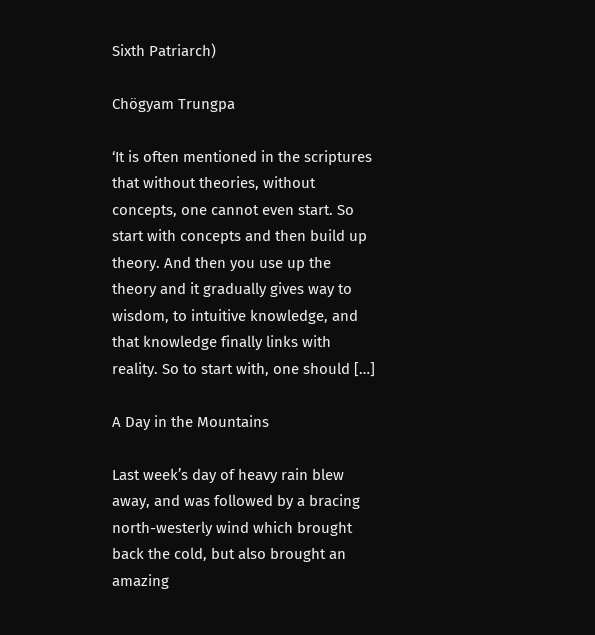Sixth Patriarch)

Chögyam Trungpa

‘It is often mentioned in the scriptures that without theories, without concepts, one cannot even start. So start with concepts and then build up theory. And then you use up the theory and it gradually gives way to wisdom, to intuitive knowledge, and that knowledge finally links with reality. So to start with, one should […]

A Day in the Mountains

Last week’s day of heavy rain blew away, and was followed by a bracing north-westerly wind which brought back the cold, but also brought an amazing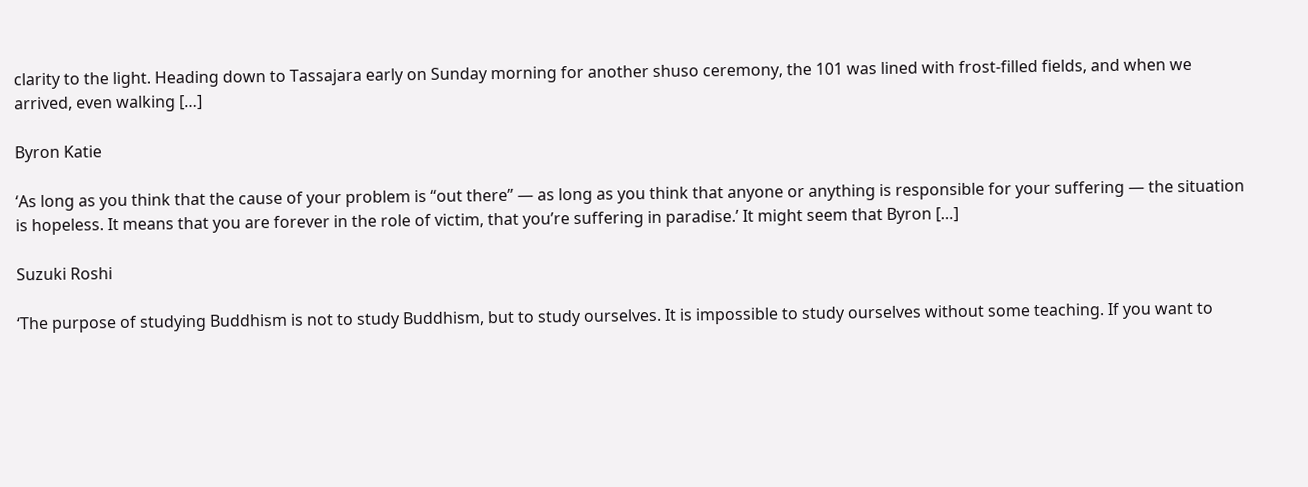clarity to the light. Heading down to Tassajara early on Sunday morning for another shuso ceremony, the 101 was lined with frost-filled fields, and when we arrived, even walking […]

Byron Katie

‘As long as you think that the cause of your problem is “out there” — as long as you think that anyone or anything is responsible for your suffering — the situation is hopeless. It means that you are forever in the role of victim, that you’re suffering in paradise.’ It might seem that Byron […]

Suzuki Roshi

‘The purpose of studying Buddhism is not to study Buddhism, but to study ourselves. It is impossible to study ourselves without some teaching. If you want to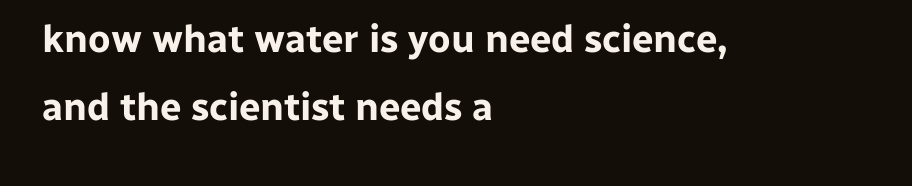know what water is you need science, and the scientist needs a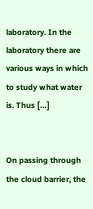laboratory. In the laboratory there are various ways in which to study what water is. Thus […]


On passing through the cloud barrier, the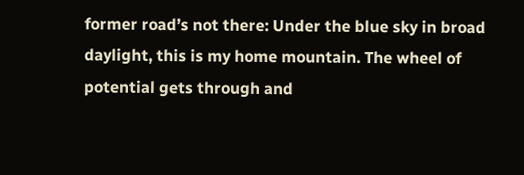former road’s not there: Under the blue sky in broad daylight, this is my home mountain. The wheel of potential gets through and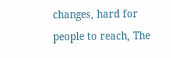changes, hard for people to reach, The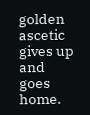golden ascetic gives up and goes home.